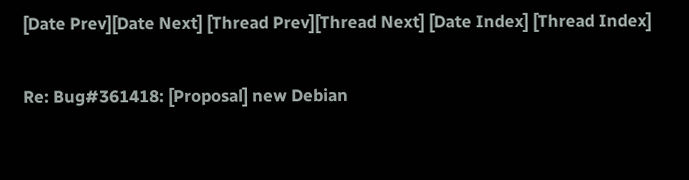[Date Prev][Date Next] [Thread Prev][Thread Next] [Date Index] [Thread Index]

Re: Bug#361418: [Proposal] new Debian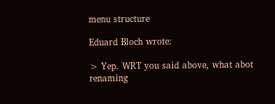menu structure

Eduard Bloch wrote:

> Yep. WRT you said above, what abot renaming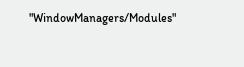"WindowManagers/Modules"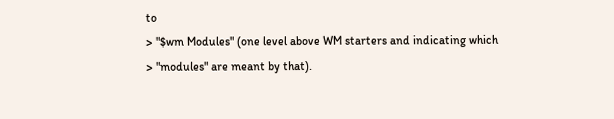to
> "$wm Modules" (one level above WM starters and indicating which
> "modules" are meant by that).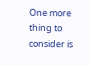One more thing to consider is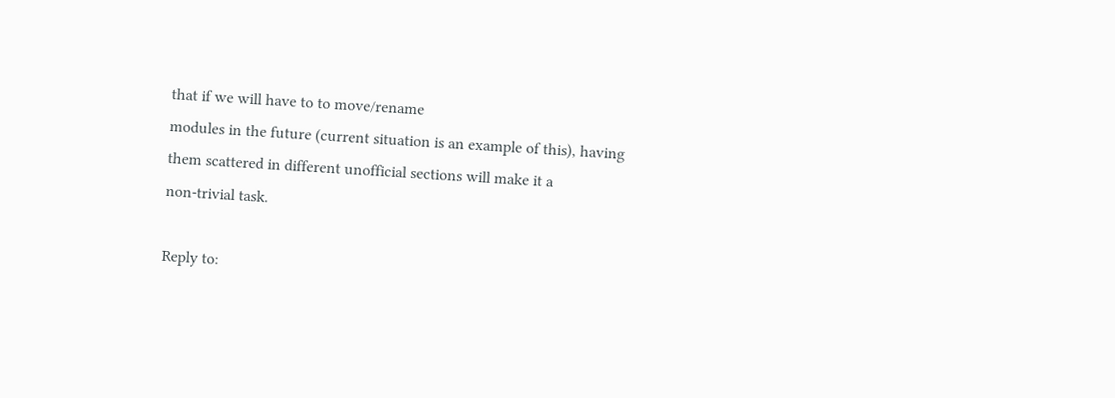that if we will have to to move/rename
modules in the future (current situation is an example of this), having
them scattered in different unofficial sections will make it a
non-trivial task.

Reply to: